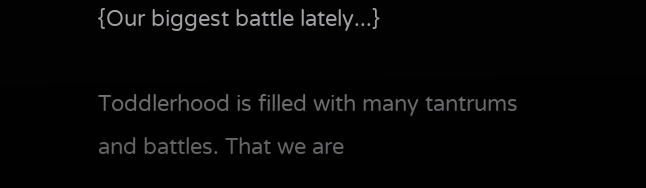{Our biggest battle lately...}

Toddlerhood is filled with many tantrums and battles. That we are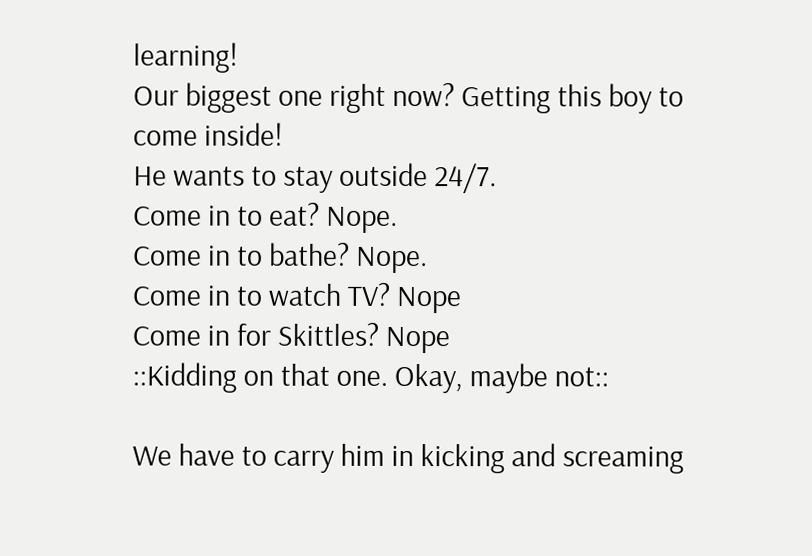learning!
Our biggest one right now? Getting this boy to come inside!
He wants to stay outside 24/7.
Come in to eat? Nope.
Come in to bathe? Nope.
Come in to watch TV? Nope
Come in for Skittles? Nope
::Kidding on that one. Okay, maybe not::

We have to carry him in kicking and screaming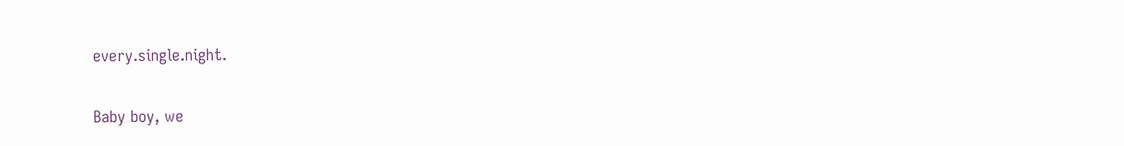every.single.night.

Baby boy, we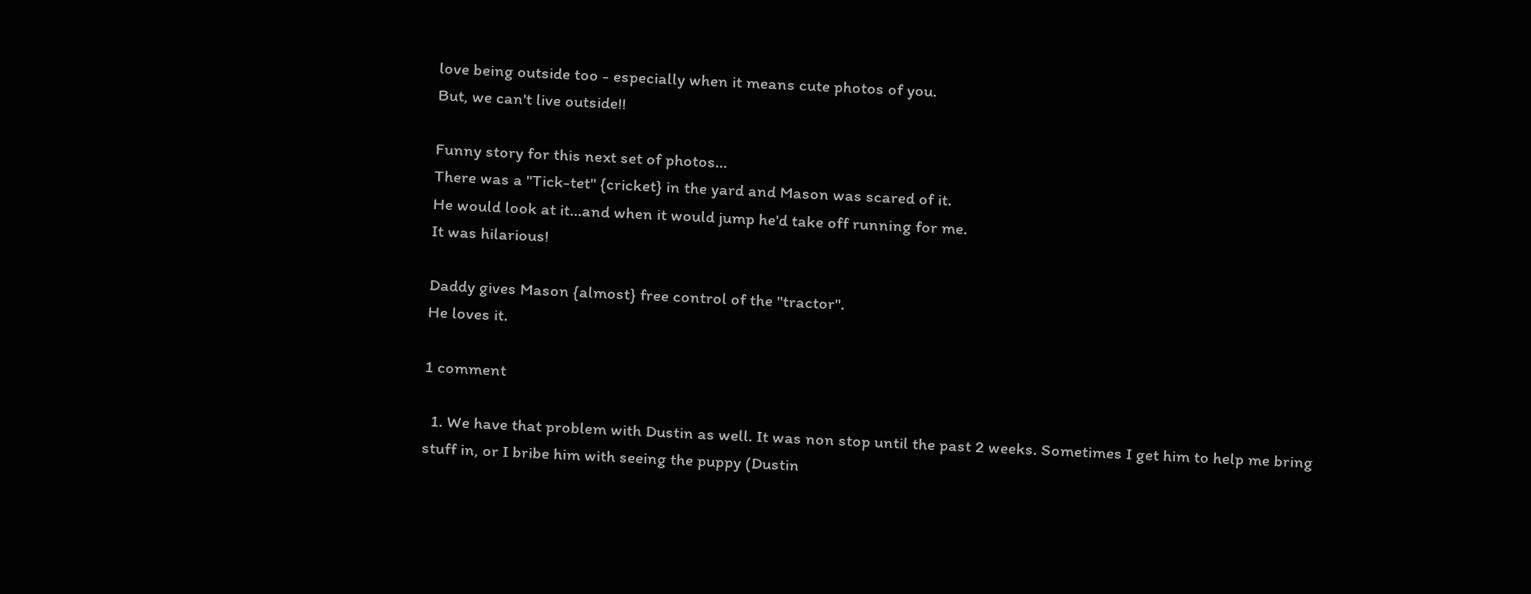love being outside too - especially when it means cute photos of you.
But, we can't live outside!!

Funny story for this next set of photos...
There was a "Tick-tet" {cricket} in the yard and Mason was scared of it.
He would look at it...and when it would jump he'd take off running for me.
It was hilarious!

Daddy gives Mason {almost} free control of the "tractor".
He loves it.

1 comment

  1. We have that problem with Dustin as well. It was non stop until the past 2 weeks. Sometimes I get him to help me bring stuff in, or I bribe him with seeing the puppy (Dustin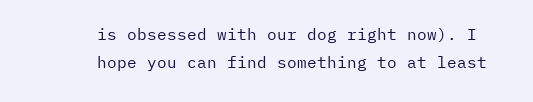is obsessed with our dog right now). I hope you can find something to at least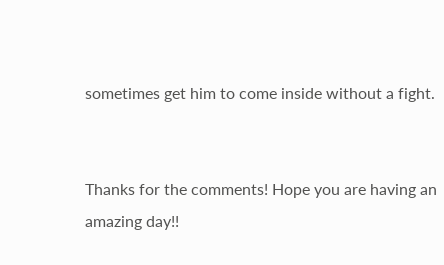sometimes get him to come inside without a fight.


Thanks for the comments! Hope you are having an amazing day!!